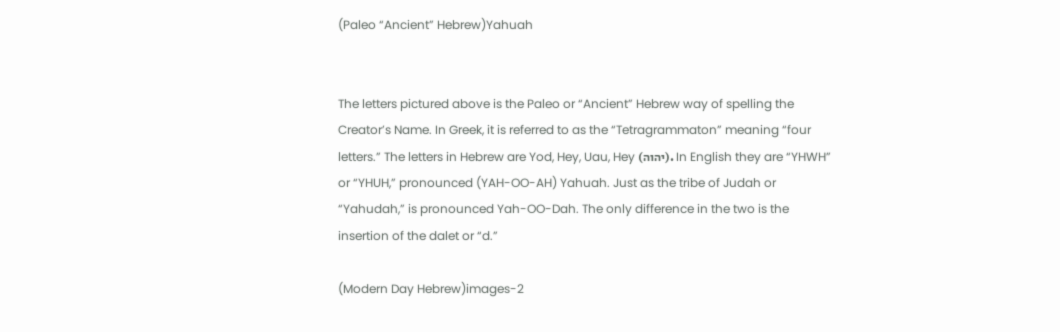(Paleo “Ancient” Hebrew)Yahuah


The letters pictured above is the Paleo or “Ancient” Hebrew way of spelling the Creator’s Name. In Greek, it is referred to as the “Tetragrammaton” meaning “four letters.” The letters in Hebrew are Yod, Hey, Uau, Hey (יהוה). In English they are “YHWH” or “YHUH,” pronounced (YAH-OO-AH) Yahuah. Just as the tribe of Judah or “Yahudah,” is pronounced Yah-OO-Dah. The only difference in the two is the insertion of the dalet or “d.”

(Modern Day Hebrew)images-2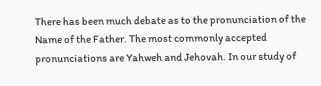There has been much debate as to the pronunciation of the Name of the Father. The most commonly accepted pronunciations are Yahweh and Jehovah. In our study of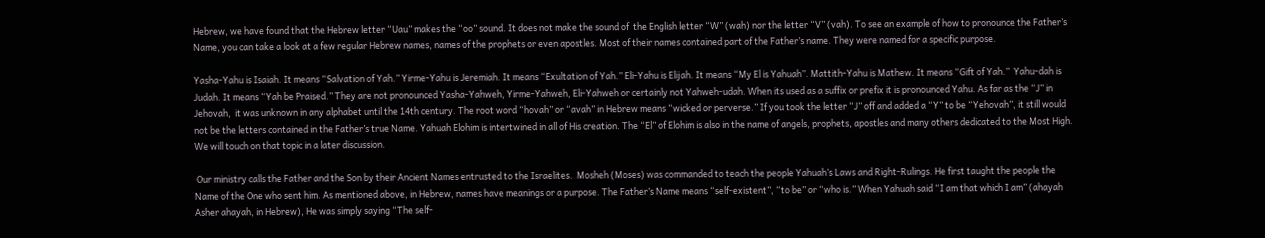Hebrew, we have found that the Hebrew letter “Uau” makes the “oo” sound. It does not make the sound of  the English letter “W” (wah) nor the letter “V” (vah). To see an example of how to pronounce the Father’s Name, you can take a look at a few regular Hebrew names, names of the prophets or even apostles. Most of their names contained part of the Father’s name. They were named for a specific purpose.

Yasha-Yahu is Isaiah. It means “Salvation of Yah.” Yirme-Yahu is Jeremiah. It means “Exultation of Yah.” Eli-Yahu is Elijah. It means “My El is Yahuah”. Mattith-Yahu is Mathew. It means “Gift of Yah.”  Yahu-dah is Judah. It means “Yah be Praised.” They are not pronounced Yasha-Yahweh, Yirme-Yahweh, Eli-Yahweh or certainly not Yahweh-udah. When its used as a suffix or prefix it is pronounced Yahu. As far as the “J” in Jehovah,  it was unknown in any alphabet until the 14th century. The root word “hovah” or “avah” in Hebrew means “wicked or perverse.” If you took the letter “J” off and added a “Y” to be “Yehovah”, it still would not be the letters contained in the Father’s true Name. Yahuah Elohim is intertwined in all of His creation. The “El” of Elohim is also in the name of angels, prophets, apostles and many others dedicated to the Most High. We will touch on that topic in a later discussion.

 Our ministry calls the Father and the Son by their Ancient Names entrusted to the Israelites.  Mosheh (Moses) was commanded to teach the people Yahuah’s Laws and Right-Rulings. He first taught the people the Name of the One who sent him. As mentioned above, in Hebrew, names have meanings or a purpose. The Father’s Name means “self-existent”, “to be” or “who is.” When Yahuah said “I am that which I am” (ahayah Asher ahayah, in Hebrew), He was simply saying “The self-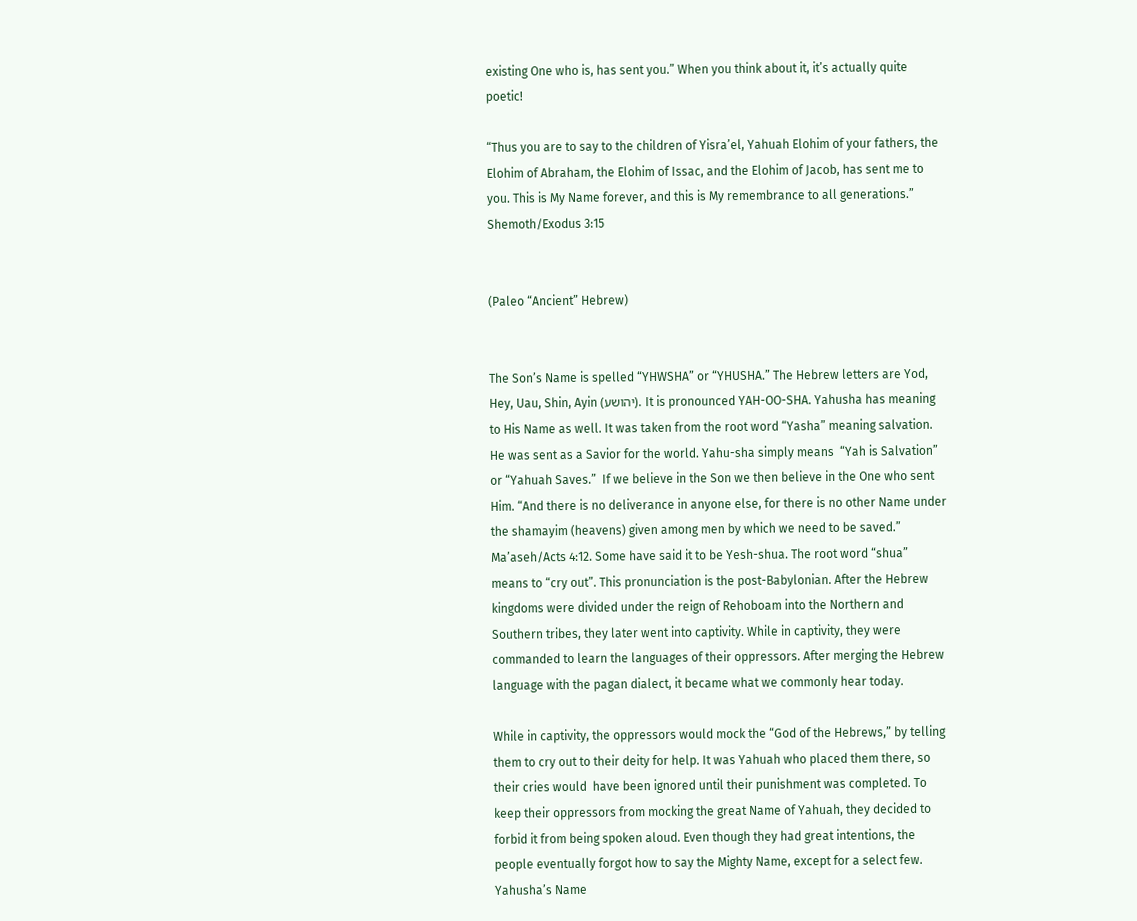existing One who is, has sent you.” When you think about it, it’s actually quite poetic!

“Thus you are to say to the children of Yisra’el, Yahuah Elohim of your fathers, the Elohim of Abraham, the Elohim of Issac, and the Elohim of Jacob, has sent me to you. This is My Name forever, and this is My remembrance to all generations.” Shemoth/Exodus 3:15


(Paleo “Ancient” Hebrew)


The Son’s Name is spelled “YHWSHA” or “YHUSHA.” The Hebrew letters are Yod, Hey, Uau, Shin, Ayin (יהושע). It is pronounced YAH-OO-SHA. Yahusha has meaning to His Name as well. It was taken from the root word “Yasha” meaning salvation. He was sent as a Savior for the world. Yahu-sha simply means  “Yah is Salvation” or “Yahuah Saves.”  If we believe in the Son we then believe in the One who sent Him. “And there is no deliverance in anyone else, for there is no other Name under the shamayim (heavens) given among men by which we need to be saved.” Ma’aseh/Acts 4:12. Some have said it to be Yesh-shua. The root word “shua” means to “cry out”. This pronunciation is the post-Babylonian. After the Hebrew kingdoms were divided under the reign of Rehoboam into the Northern and Southern tribes, they later went into captivity. While in captivity, they were commanded to learn the languages of their oppressors. After merging the Hebrew language with the pagan dialect, it became what we commonly hear today.

While in captivity, the oppressors would mock the “God of the Hebrews,” by telling them to cry out to their deity for help. It was Yahuah who placed them there, so their cries would  have been ignored until their punishment was completed. To keep their oppressors from mocking the great Name of Yahuah, they decided to forbid it from being spoken aloud. Even though they had great intentions, the people eventually forgot how to say the Mighty Name, except for a select few. Yahusha’s Name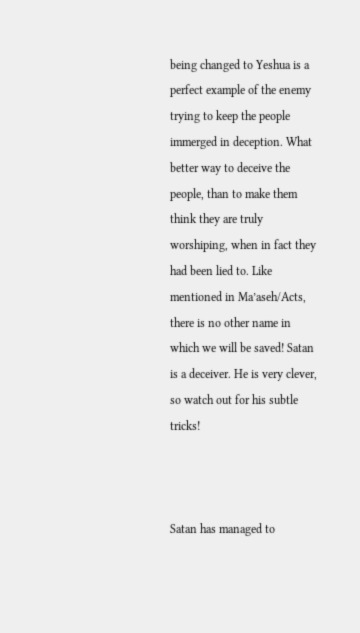being changed to Yeshua is a perfect example of the enemy trying to keep the people immerged in deception. What better way to deceive the people, than to make them think they are truly worshiping, when in fact they had been lied to. Like mentioned in Ma’aseh/Acts, there is no other name in which we will be saved! Satan is a deceiver. He is very clever, so watch out for his subtle tricks!



Satan has managed to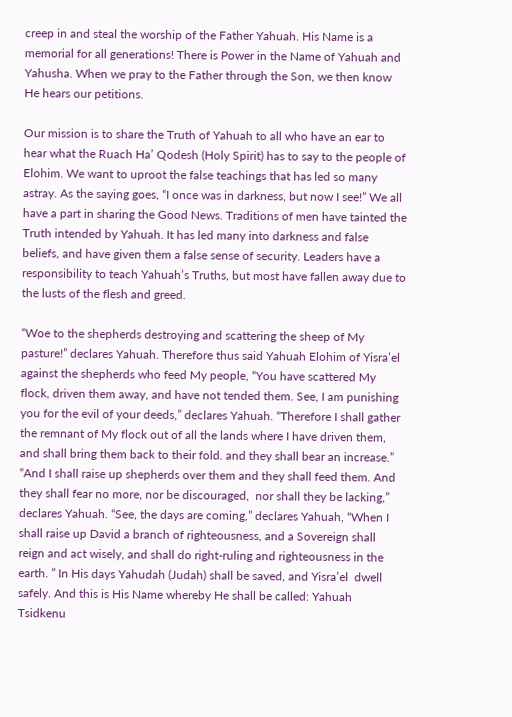creep in and steal the worship of the Father Yahuah. His Name is a memorial for all generations! There is Power in the Name of Yahuah and Yahusha. When we pray to the Father through the Son, we then know He hears our petitions.

Our mission is to share the Truth of Yahuah to all who have an ear to hear what the Ruach Ha’ Qodesh (Holy Spirit) has to say to the people of Elohim. We want to uproot the false teachings that has led so many astray. As the saying goes, “I once was in darkness, but now I see!” We all have a part in sharing the Good News. Traditions of men have tainted the Truth intended by Yahuah. It has led many into darkness and false beliefs, and have given them a false sense of security. Leaders have a responsibility to teach Yahuah’s Truths, but most have fallen away due to the lusts of the flesh and greed.

“Woe to the shepherds destroying and scattering the sheep of My pasture!” declares Yahuah. Therefore thus said Yahuah Elohim of Yisra’el against the shepherds who feed My people, “You have scattered My flock, driven them away, and have not tended them. See, I am punishing you for the evil of your deeds,” declares Yahuah. “Therefore I shall gather the remnant of My flock out of all the lands where I have driven them, and shall bring them back to their fold. and they shall bear an increase.” “And I shall raise up shepherds over them and they shall feed them. And they shall fear no more, nor be discouraged,  nor shall they be lacking,” declares Yahuah. “See, the days are coming,” declares Yahuah, “When I shall raise up David a branch of righteousness, and a Sovereign shall reign and act wisely, and shall do right-ruling and righteousness in the earth. ” In His days Yahudah (Judah) shall be saved, and Yisra’el  dwell safely. And this is His Name whereby He shall be called: Yahuah Tsidkenu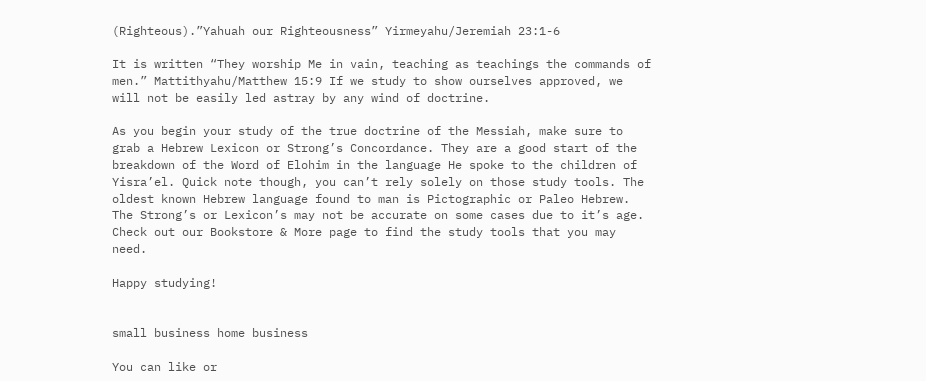(Righteous).”Yahuah our Righteousness” Yirmeyahu/Jeremiah 23:1-6

It is written “They worship Me in vain, teaching as teachings the commands of men.” Mattithyahu/Matthew 15:9 If we study to show ourselves approved, we will not be easily led astray by any wind of doctrine.

As you begin your study of the true doctrine of the Messiah, make sure to grab a Hebrew Lexicon or Strong’s Concordance. They are a good start of the breakdown of the Word of Elohim in the language He spoke to the children of Yisra’el. Quick note though, you can’t rely solely on those study tools. The oldest known Hebrew language found to man is Pictographic or Paleo Hebrew. The Strong’s or Lexicon’s may not be accurate on some cases due to it’s age. Check out our Bookstore & More page to find the study tools that you may need.

Happy studying!


small business home business

You can like or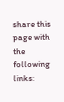share this page with the following links: